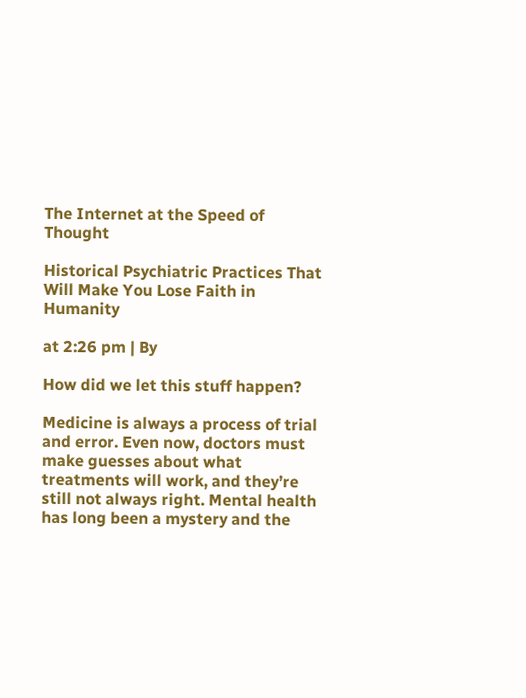The Internet at the Speed of Thought

Historical Psychiatric Practices That Will Make You Lose Faith in Humanity

at 2:26 pm | By

How did we let this stuff happen?

Medicine is always a process of trial and error. Even now, doctors must make guesses about what treatments will work, and they’re still not always right. Mental health has long been a mystery and the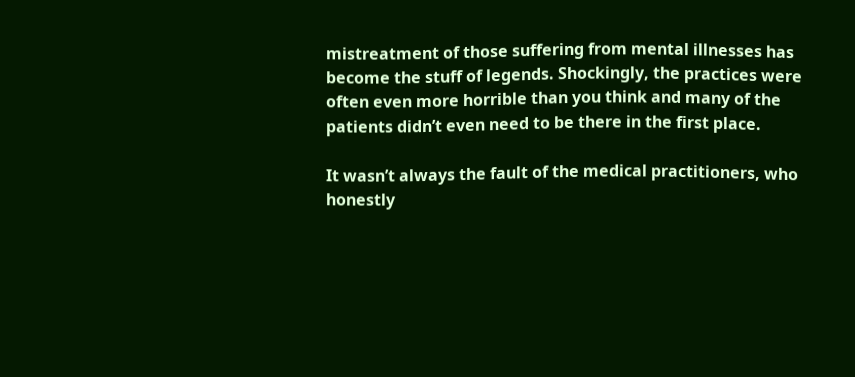mistreatment of those suffering from mental illnesses has become the stuff of legends. Shockingly, the practices were often even more horrible than you think and many of the patients didn’t even need to be there in the first place.

It wasn’t always the fault of the medical practitioners, who honestly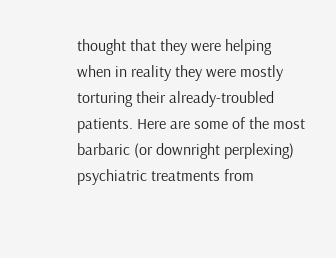thought that they were helping when in reality they were mostly torturing their already-troubled patients. Here are some of the most barbaric (or downright perplexing) psychiatric treatments from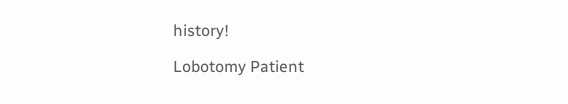history!

Lobotomy Patient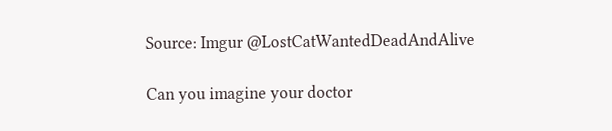Source: Imgur @LostCatWantedDeadAndAlive

Can you imagine your doctor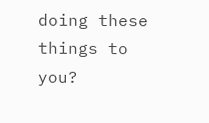doing these things to you?